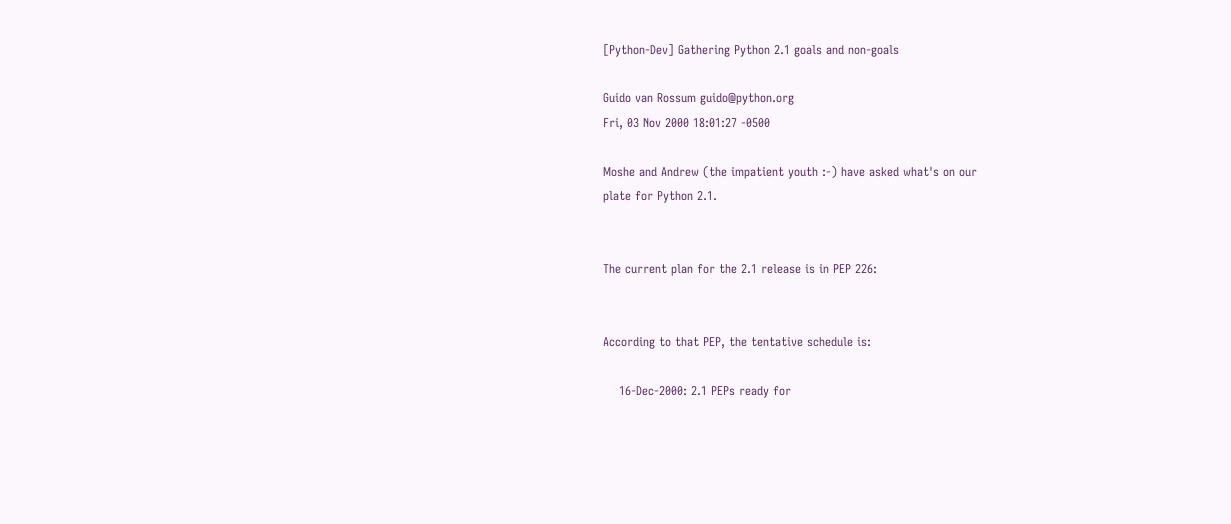[Python-Dev] Gathering Python 2.1 goals and non-goals

Guido van Rossum guido@python.org
Fri, 03 Nov 2000 18:01:27 -0500

Moshe and Andrew (the impatient youth :-) have asked what's on our
plate for Python 2.1.


The current plan for the 2.1 release is in PEP 226:


According to that PEP, the tentative schedule is:

    16-Dec-2000: 2.1 PEPs ready for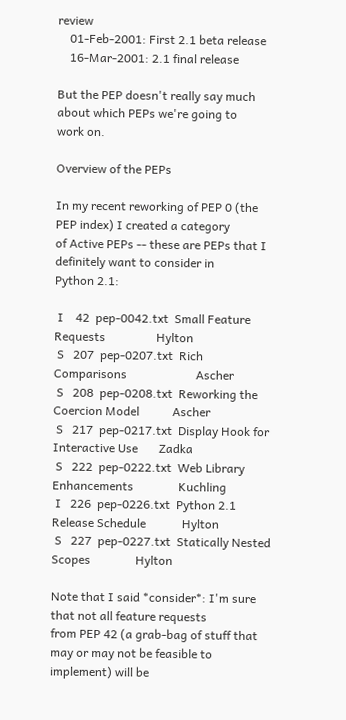review
    01-Feb-2001: First 2.1 beta release
    16-Mar-2001: 2.1 final release

But the PEP doesn't really say much about which PEPs we're going to
work on.

Overview of the PEPs

In my recent reworking of PEP 0 (the PEP index) I created a category
of Active PEPs -- these are PEPs that I definitely want to consider in
Python 2.1:

 I    42  pep-0042.txt  Small Feature Requests                 Hylton
 S   207  pep-0207.txt  Rich Comparisons                       Ascher
 S   208  pep-0208.txt  Reworking the Coercion Model           Ascher
 S   217  pep-0217.txt  Display Hook for Interactive Use       Zadka
 S   222  pep-0222.txt  Web Library Enhancements               Kuchling
 I   226  pep-0226.txt  Python 2.1 Release Schedule            Hylton
 S   227  pep-0227.txt  Statically Nested Scopes               Hylton

Note that I said *consider*: I'm sure that not all feature requests
from PEP 42 (a grab-bag of stuff that may or may not be feasible to
implement) will be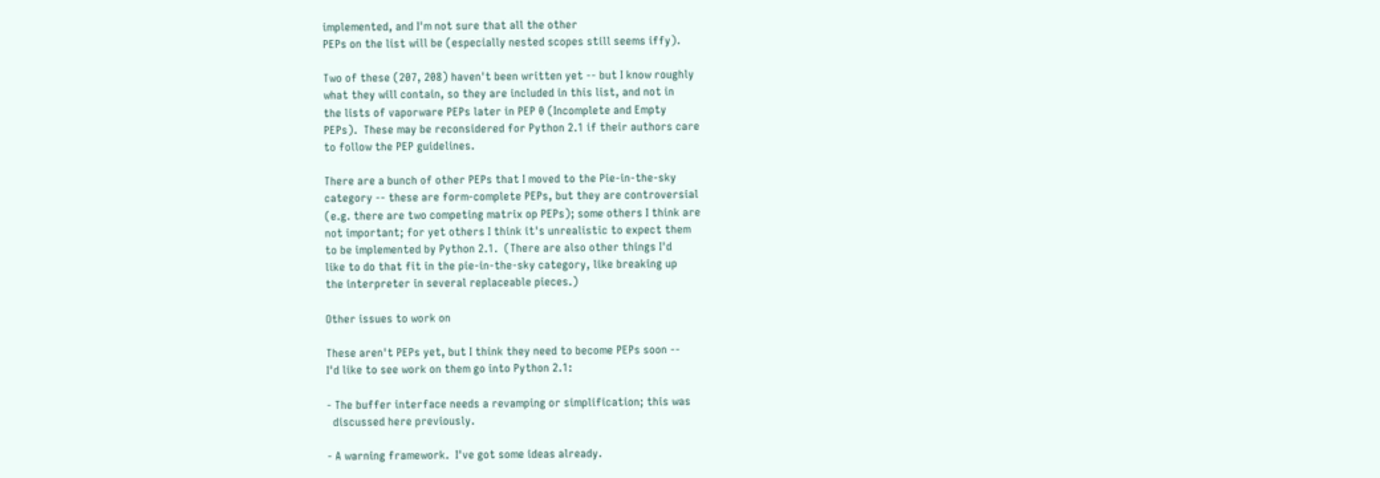implemented, and I'm not sure that all the other
PEPs on the list will be (especially nested scopes still seems iffy).

Two of these (207, 208) haven't been written yet -- but I know roughly
what they will contain, so they are included in this list, and not in
the lists of vaporware PEPs later in PEP 0 (Incomplete and Empty
PEPs).  These may be reconsidered for Python 2.1 if their authors care
to follow the PEP guidelines.

There are a bunch of other PEPs that I moved to the Pie-in-the-sky
category -- these are form-complete PEPs, but they are controversial
(e.g. there are two competing matrix op PEPs); some others I think are
not important; for yet others I think it's unrealistic to expect them
to be implemented by Python 2.1.  (There are also other things I'd
like to do that fit in the pie-in-the-sky category, like breaking up
the interpreter in several replaceable pieces.)

Other issues to work on

These aren't PEPs yet, but I think they need to become PEPs soon --
I'd like to see work on them go into Python 2.1:

- The buffer interface needs a revamping or simplification; this was
  discussed here previously.

- A warning framework.  I've got some ideas already.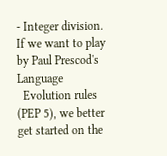- Integer division.  If we want to play by Paul Prescod's Language
  Evolution rules (PEP 5), we better get started on the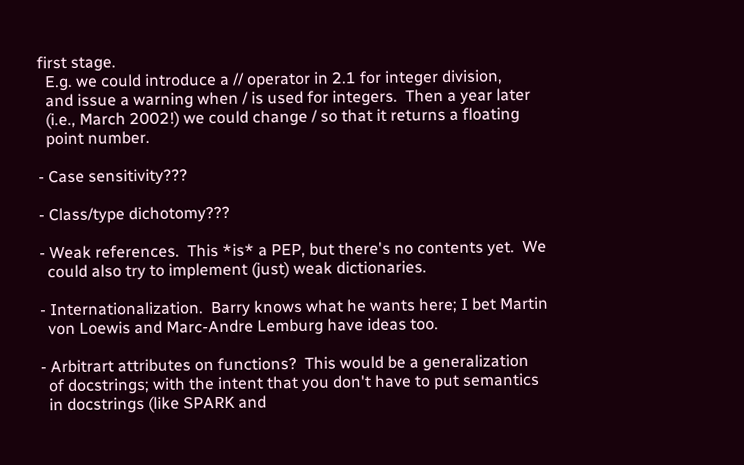first stage.
  E.g. we could introduce a // operator in 2.1 for integer division,
  and issue a warning when / is used for integers.  Then a year later
  (i.e., March 2002!) we could change / so that it returns a floating
  point number.

- Case sensitivity???

- Class/type dichotomy???

- Weak references.  This *is* a PEP, but there's no contents yet.  We
  could also try to implement (just) weak dictionaries.

- Internationalization.  Barry knows what he wants here; I bet Martin
  von Loewis and Marc-Andre Lemburg have ideas too.

- Arbitrart attributes on functions?  This would be a generalization
  of docstrings; with the intent that you don't have to put semantics
  in docstrings (like SPARK and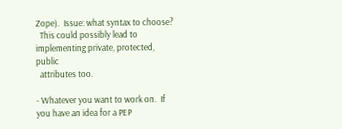Zope).  Issue: what syntax to choose?
  This could possibly lead to implementing private, protected, public
  attributes too.

- Whatever you want to work on.  If you have an idea for a PEP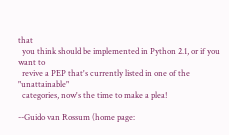that
  you think should be implemented in Python 2.1, or if you want to
  revive a PEP that's currently listed in one of the "unattainable"
  categories, now's the time to make a plea!

--Guido van Rossum (home page: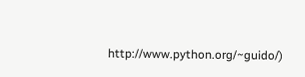http://www.python.org/~guido/)